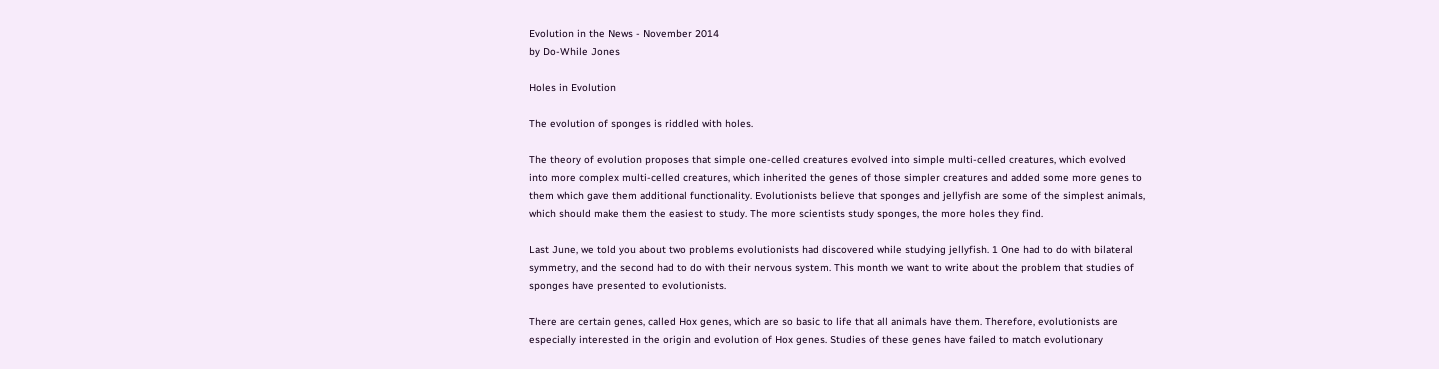Evolution in the News - November 2014
by Do-While Jones

Holes in Evolution

The evolution of sponges is riddled with holes.

The theory of evolution proposes that simple one-celled creatures evolved into simple multi-celled creatures, which evolved into more complex multi-celled creatures, which inherited the genes of those simpler creatures and added some more genes to them which gave them additional functionality. Evolutionists believe that sponges and jellyfish are some of the simplest animals, which should make them the easiest to study. The more scientists study sponges, the more holes they find.

Last June, we told you about two problems evolutionists had discovered while studying jellyfish. 1 One had to do with bilateral symmetry, and the second had to do with their nervous system. This month we want to write about the problem that studies of sponges have presented to evolutionists.

There are certain genes, called Hox genes, which are so basic to life that all animals have them. Therefore, evolutionists are especially interested in the origin and evolution of Hox genes. Studies of these genes have failed to match evolutionary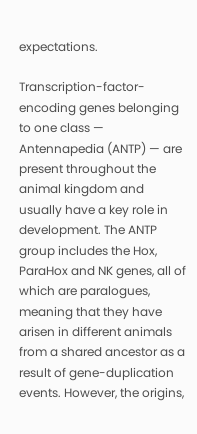expectations.

Transcription-factor-encoding genes belonging to one class — Antennapedia (ANTP) — are present throughout the animal kingdom and usually have a key role in development. The ANTP group includes the Hox, ParaHox and NK genes, all of which are paralogues, meaning that they have arisen in different animals from a shared ancestor as a result of gene-duplication events. However, the origins,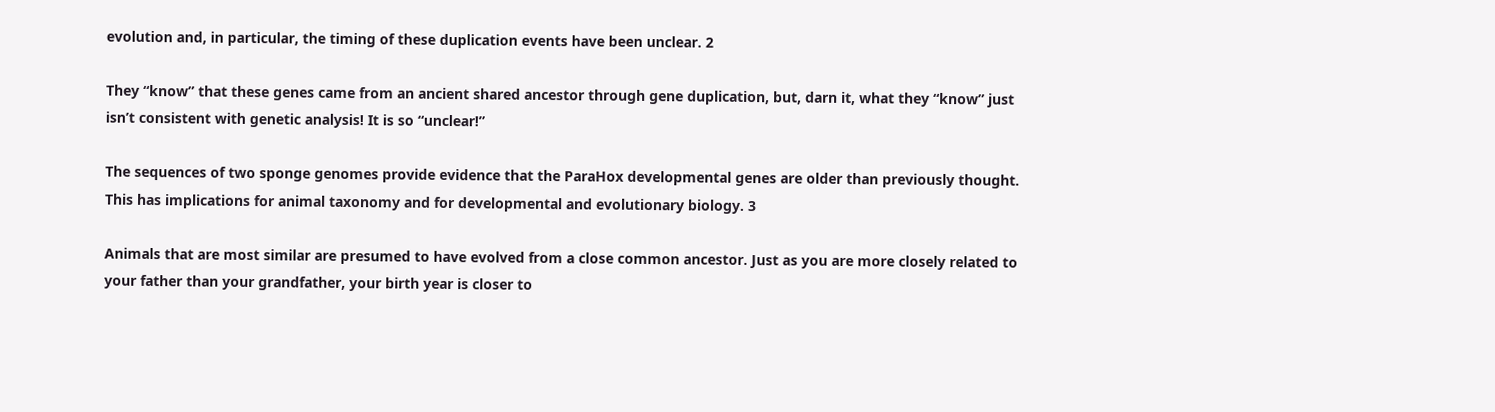evolution and, in particular, the timing of these duplication events have been unclear. 2

They “know” that these genes came from an ancient shared ancestor through gene duplication, but, darn it, what they “know” just isn’t consistent with genetic analysis! It is so “unclear!”

The sequences of two sponge genomes provide evidence that the ParaHox developmental genes are older than previously thought. This has implications for animal taxonomy and for developmental and evolutionary biology. 3

Animals that are most similar are presumed to have evolved from a close common ancestor. Just as you are more closely related to your father than your grandfather, your birth year is closer to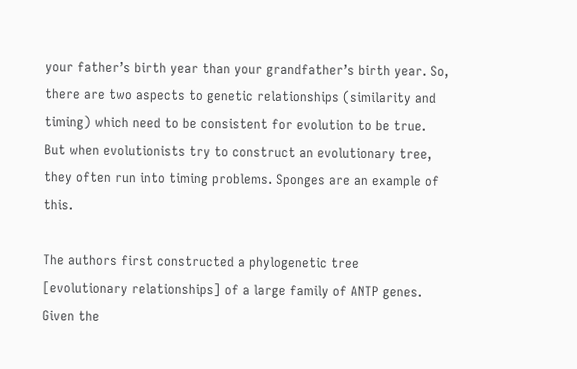your father’s birth year than your grandfather’s birth year. So, there are two aspects to genetic relationships (similarity and timing) which need to be consistent for evolution to be true. But when evolutionists try to construct an evolutionary tree, they often run into timing problems. Sponges are an example of this.

The authors first constructed a phylogenetic tree [evolutionary relationships] of a large family of ANTP genes. Given the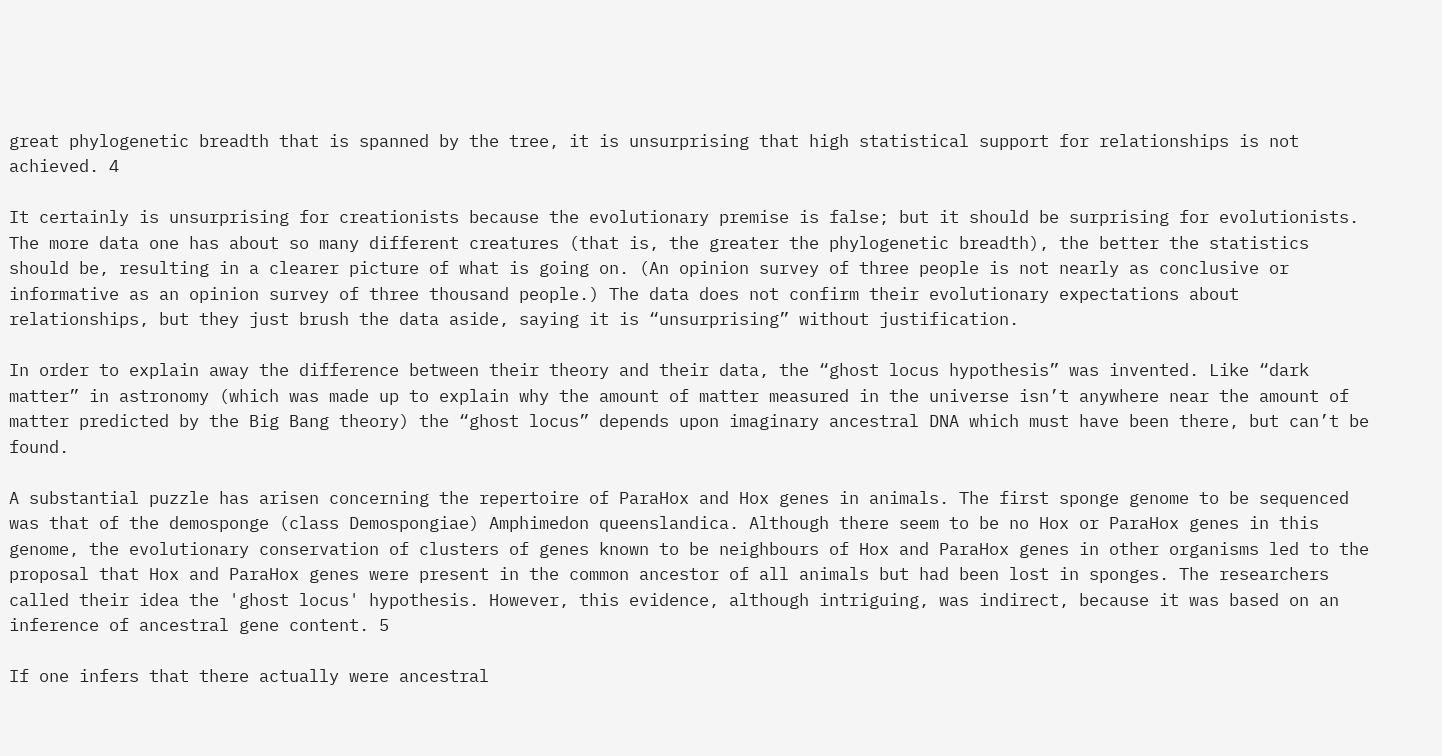great phylogenetic breadth that is spanned by the tree, it is unsurprising that high statistical support for relationships is not achieved. 4

It certainly is unsurprising for creationists because the evolutionary premise is false; but it should be surprising for evolutionists. The more data one has about so many different creatures (that is, the greater the phylogenetic breadth), the better the statistics should be, resulting in a clearer picture of what is going on. (An opinion survey of three people is not nearly as conclusive or informative as an opinion survey of three thousand people.) The data does not confirm their evolutionary expectations about relationships, but they just brush the data aside, saying it is “unsurprising” without justification.

In order to explain away the difference between their theory and their data, the “ghost locus hypothesis” was invented. Like “dark matter” in astronomy (which was made up to explain why the amount of matter measured in the universe isn’t anywhere near the amount of matter predicted by the Big Bang theory) the “ghost locus” depends upon imaginary ancestral DNA which must have been there, but can’t be found.

A substantial puzzle has arisen concerning the repertoire of ParaHox and Hox genes in animals. The first sponge genome to be sequenced was that of the demosponge (class Demospongiae) Amphimedon queenslandica. Although there seem to be no Hox or ParaHox genes in this genome, the evolutionary conservation of clusters of genes known to be neighbours of Hox and ParaHox genes in other organisms led to the proposal that Hox and ParaHox genes were present in the common ancestor of all animals but had been lost in sponges. The researchers called their idea the 'ghost locus' hypothesis. However, this evidence, although intriguing, was indirect, because it was based on an inference of ancestral gene content. 5

If one infers that there actually were ancestral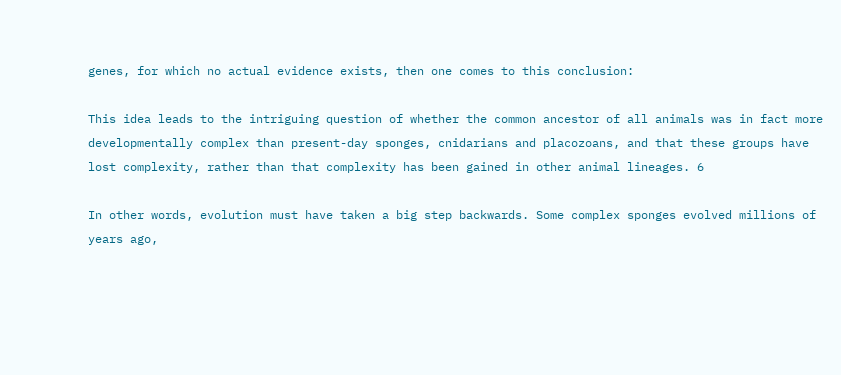genes, for which no actual evidence exists, then one comes to this conclusion:

This idea leads to the intriguing question of whether the common ancestor of all animals was in fact more developmentally complex than present-day sponges, cnidarians and placozoans, and that these groups have lost complexity, rather than that complexity has been gained in other animal lineages. 6

In other words, evolution must have taken a big step backwards. Some complex sponges evolved millions of years ago,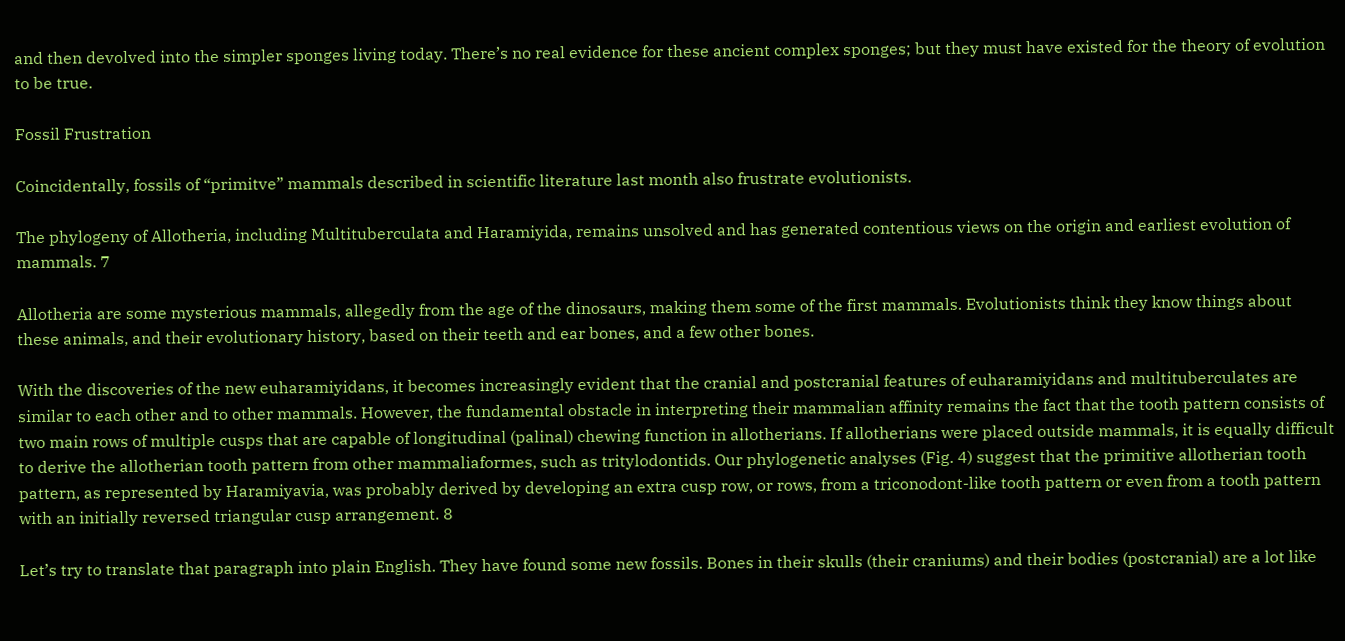and then devolved into the simpler sponges living today. There’s no real evidence for these ancient complex sponges; but they must have existed for the theory of evolution to be true.

Fossil Frustration

Coincidentally, fossils of “primitve” mammals described in scientific literature last month also frustrate evolutionists.

The phylogeny of Allotheria, including Multituberculata and Haramiyida, remains unsolved and has generated contentious views on the origin and earliest evolution of mammals. 7

Allotheria are some mysterious mammals, allegedly from the age of the dinosaurs, making them some of the first mammals. Evolutionists think they know things about these animals, and their evolutionary history, based on their teeth and ear bones, and a few other bones.

With the discoveries of the new euharamiyidans, it becomes increasingly evident that the cranial and postcranial features of euharamiyidans and multituberculates are similar to each other and to other mammals. However, the fundamental obstacle in interpreting their mammalian affinity remains the fact that the tooth pattern consists of two main rows of multiple cusps that are capable of longitudinal (palinal) chewing function in allotherians. If allotherians were placed outside mammals, it is equally difficult to derive the allotherian tooth pattern from other mammaliaformes, such as tritylodontids. Our phylogenetic analyses (Fig. 4) suggest that the primitive allotherian tooth pattern, as represented by Haramiyavia, was probably derived by developing an extra cusp row, or rows, from a triconodont-like tooth pattern or even from a tooth pattern with an initially reversed triangular cusp arrangement. 8

Let’s try to translate that paragraph into plain English. They have found some new fossils. Bones in their skulls (their craniums) and their bodies (postcranial) are a lot like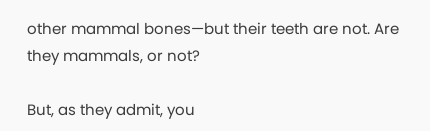other mammal bones—but their teeth are not. Are they mammals, or not?

But, as they admit, you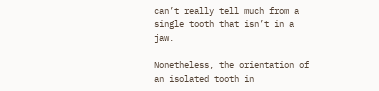can’t really tell much from a single tooth that isn’t in a jaw.

Nonetheless, the orientation of an isolated tooth in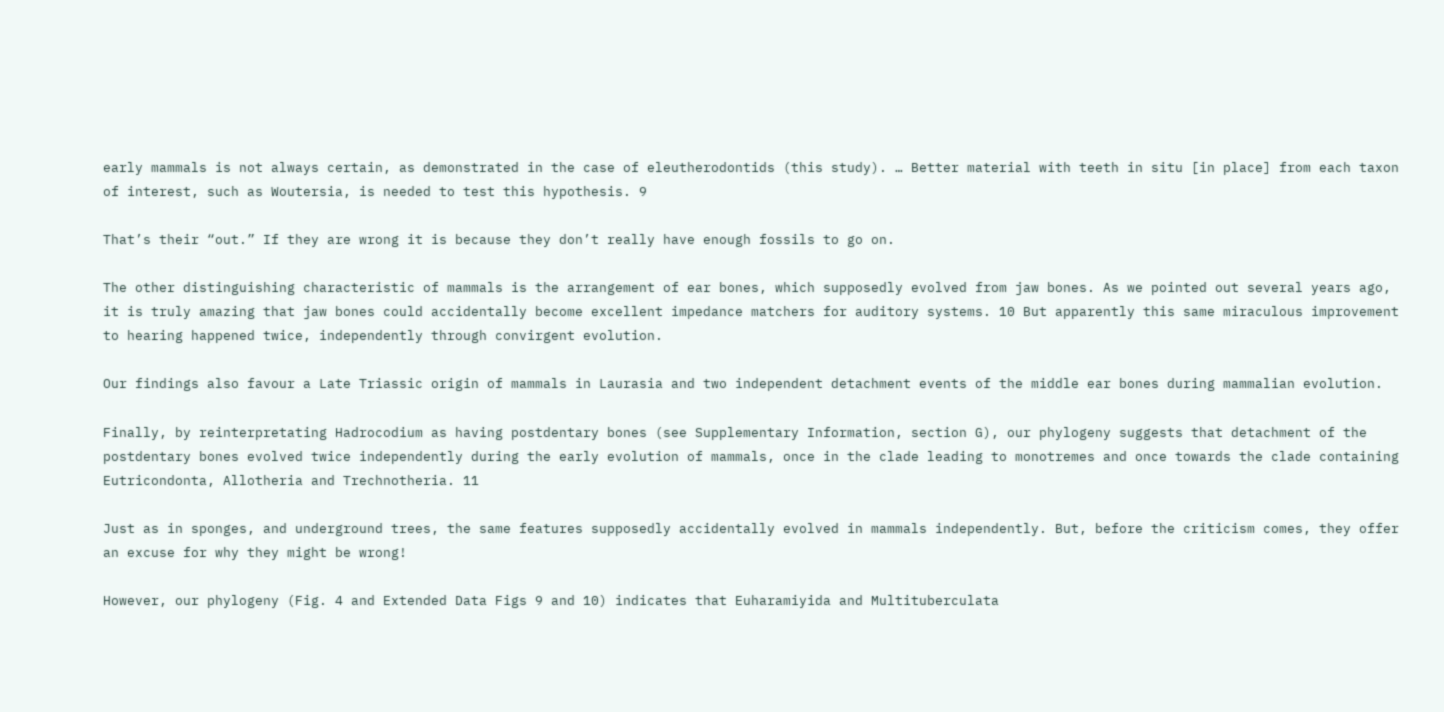early mammals is not always certain, as demonstrated in the case of eleutherodontids (this study). … Better material with teeth in situ [in place] from each taxon of interest, such as Woutersia, is needed to test this hypothesis. 9

That’s their “out.” If they are wrong it is because they don’t really have enough fossils to go on.

The other distinguishing characteristic of mammals is the arrangement of ear bones, which supposedly evolved from jaw bones. As we pointed out several years ago, it is truly amazing that jaw bones could accidentally become excellent impedance matchers for auditory systems. 10 But apparently this same miraculous improvement to hearing happened twice, independently through convirgent evolution.

Our findings also favour a Late Triassic origin of mammals in Laurasia and two independent detachment events of the middle ear bones during mammalian evolution.

Finally, by reinterpretating Hadrocodium as having postdentary bones (see Supplementary Information, section G), our phylogeny suggests that detachment of the postdentary bones evolved twice independently during the early evolution of mammals, once in the clade leading to monotremes and once towards the clade containing Eutricondonta, Allotheria and Trechnotheria. 11

Just as in sponges, and underground trees, the same features supposedly accidentally evolved in mammals independently. But, before the criticism comes, they offer an excuse for why they might be wrong!

However, our phylogeny (Fig. 4 and Extended Data Figs 9 and 10) indicates that Euharamiyida and Multituberculata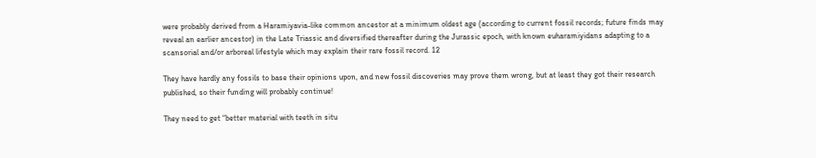were probably derived from a Haramiyavia-like common ancestor at a minimum oldest age (according to current fossil records; future finds may reveal an earlier ancestor) in the Late Triassic and diversified thereafter during the Jurassic epoch, with known euharamiyidans adapting to a scansorial and/or arboreal lifestyle which may explain their rare fossil record. 12

They have hardly any fossils to base their opinions upon, and new fossil discoveries may prove them wrong, but at least they got their research published, so their funding will probably continue!

They need to get “better material with teeth in situ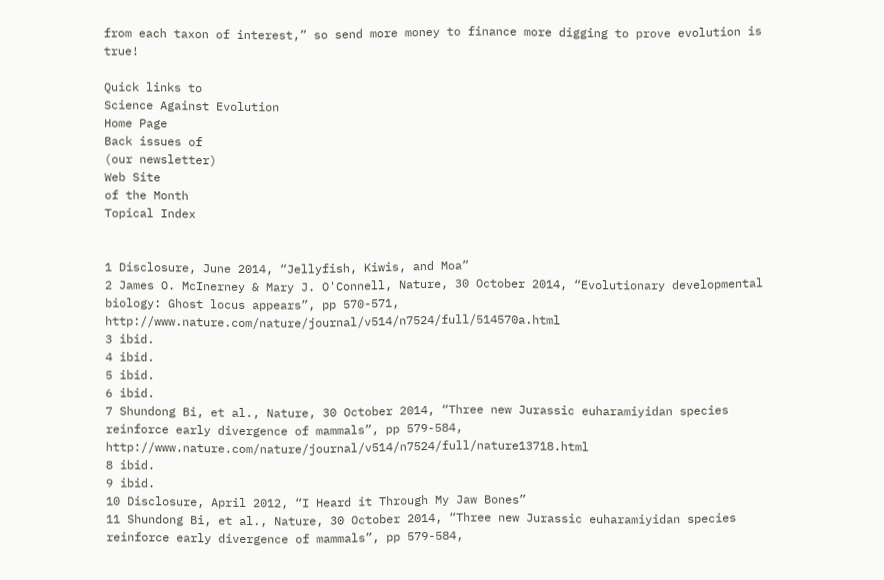from each taxon of interest,” so send more money to finance more digging to prove evolution is true!

Quick links to
Science Against Evolution
Home Page
Back issues of
(our newsletter)
Web Site
of the Month
Topical Index


1 Disclosure, June 2014, “Jellyfish, Kiwis, and Moa”
2 James O. McInerney & Mary J. O'Connell, Nature, 30 October 2014, “Evolutionary developmental biology: Ghost locus appears”, pp 570-571, http://www.nature.com/nature/journal/v514/n7524/full/514570a.html
3 ibid.
4 ibid.
5 ibid.
6 ibid.
7 Shundong Bi, et al., Nature, 30 October 2014, “Three new Jurassic euharamiyidan species reinforce early divergence of mammals”, pp 579-584, http://www.nature.com/nature/journal/v514/n7524/full/nature13718.html
8 ibid.
9 ibid.
10 Disclosure, April 2012, “I Heard it Through My Jaw Bones”
11 Shundong Bi, et al., Nature, 30 October 2014, “Three new Jurassic euharamiyidan species reinforce early divergence of mammals”, pp 579-584,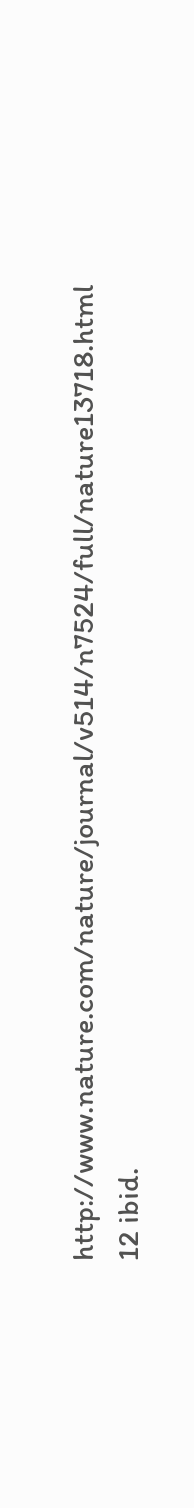http://www.nature.com/nature/journal/v514/n7524/full/nature13718.html
12 ibid.